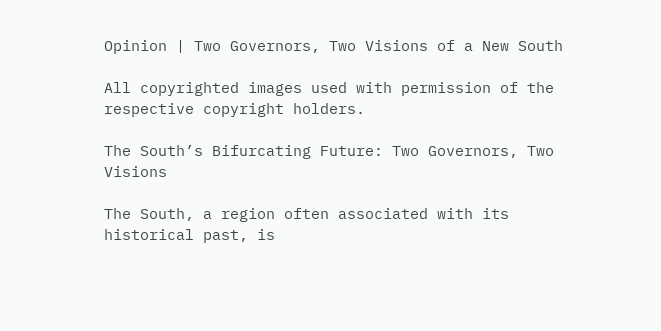Opinion | Two Governors, Two Visions of a New South

All copyrighted images used with permission of the respective copyright holders.

The South’s Bifurcating Future: Two Governors, Two Visions

The South, a region often associated with its historical past, is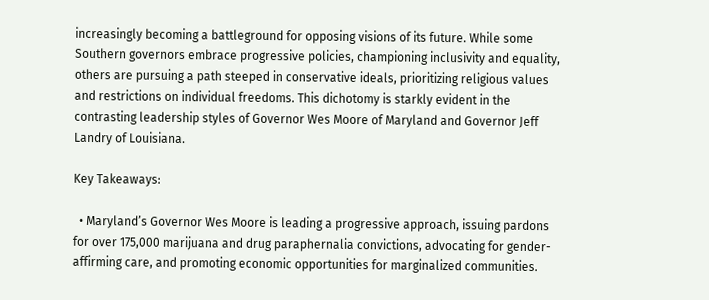increasingly becoming a battleground for opposing visions of its future. While some Southern governors embrace progressive policies, championing inclusivity and equality, others are pursuing a path steeped in conservative ideals, prioritizing religious values and restrictions on individual freedoms. This dichotomy is starkly evident in the contrasting leadership styles of Governor Wes Moore of Maryland and Governor Jeff Landry of Louisiana.

Key Takeaways:

  • Maryland’s Governor Wes Moore is leading a progressive approach, issuing pardons for over 175,000 marijuana and drug paraphernalia convictions, advocating for gender-affirming care, and promoting economic opportunities for marginalized communities.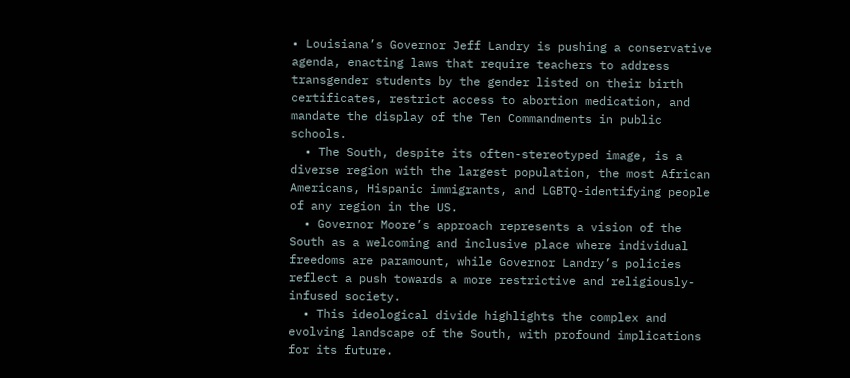• Louisiana’s Governor Jeff Landry is pushing a conservative agenda, enacting laws that require teachers to address transgender students by the gender listed on their birth certificates, restrict access to abortion medication, and mandate the display of the Ten Commandments in public schools.
  • The South, despite its often-stereotyped image, is a diverse region with the largest population, the most African Americans, Hispanic immigrants, and LGBTQ-identifying people of any region in the US.
  • Governor Moore’s approach represents a vision of the South as a welcoming and inclusive place where individual freedoms are paramount, while Governor Landry’s policies reflect a push towards a more restrictive and religiously-infused society.
  • This ideological divide highlights the complex and evolving landscape of the South, with profound implications for its future.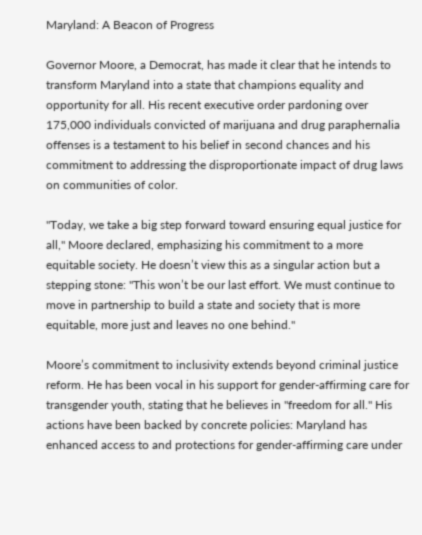Maryland: A Beacon of Progress

Governor Moore, a Democrat, has made it clear that he intends to transform Maryland into a state that champions equality and opportunity for all. His recent executive order pardoning over 175,000 individuals convicted of marijuana and drug paraphernalia offenses is a testament to his belief in second chances and his commitment to addressing the disproportionate impact of drug laws on communities of color.

"Today, we take a big step forward toward ensuring equal justice for all," Moore declared, emphasizing his commitment to a more equitable society. He doesn’t view this as a singular action but a stepping stone: "This won’t be our last effort. We must continue to move in partnership to build a state and society that is more equitable, more just and leaves no one behind."

Moore’s commitment to inclusivity extends beyond criminal justice reform. He has been vocal in his support for gender-affirming care for transgender youth, stating that he believes in "freedom for all." His actions have been backed by concrete policies: Maryland has enhanced access to and protections for gender-affirming care under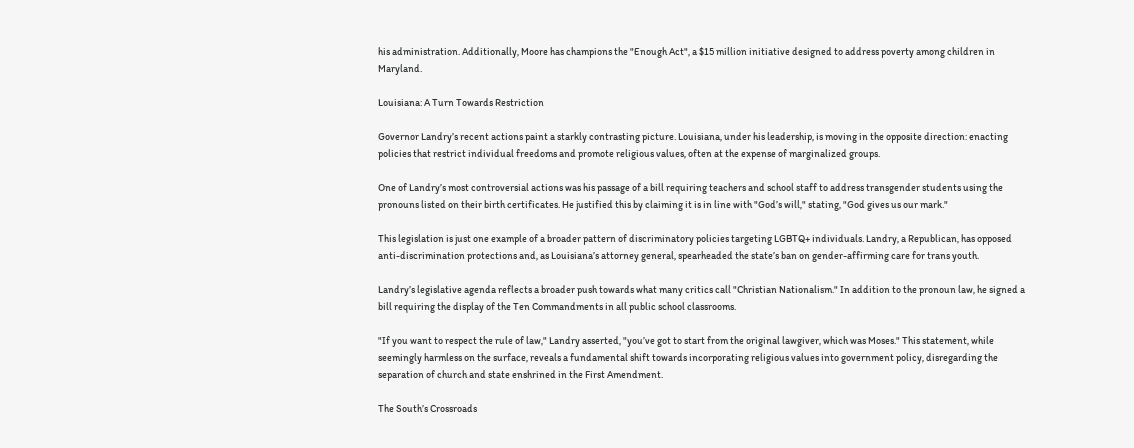his administration. Additionally, Moore has champions the "Enough Act", a $15 million initiative designed to address poverty among children in Maryland.

Louisiana: A Turn Towards Restriction

Governor Landry’s recent actions paint a starkly contrasting picture. Louisiana, under his leadership, is moving in the opposite direction: enacting policies that restrict individual freedoms and promote religious values, often at the expense of marginalized groups.

One of Landry’s most controversial actions was his passage of a bill requiring teachers and school staff to address transgender students using the pronouns listed on their birth certificates. He justified this by claiming it is in line with "God’s will," stating, "God gives us our mark."

This legislation is just one example of a broader pattern of discriminatory policies targeting LGBTQ+ individuals. Landry, a Republican, has opposed anti-discrimination protections and, as Louisiana’s attorney general, spearheaded the state’s ban on gender-affirming care for trans youth.

Landry’s legislative agenda reflects a broader push towards what many critics call "Christian Nationalism." In addition to the pronoun law, he signed a bill requiring the display of the Ten Commandments in all public school classrooms.

"If you want to respect the rule of law," Landry asserted, "you’ve got to start from the original lawgiver, which was Moses." This statement, while seemingly harmless on the surface, reveals a fundamental shift towards incorporating religious values into government policy, disregarding the separation of church and state enshrined in the First Amendment.

The South’s Crossroads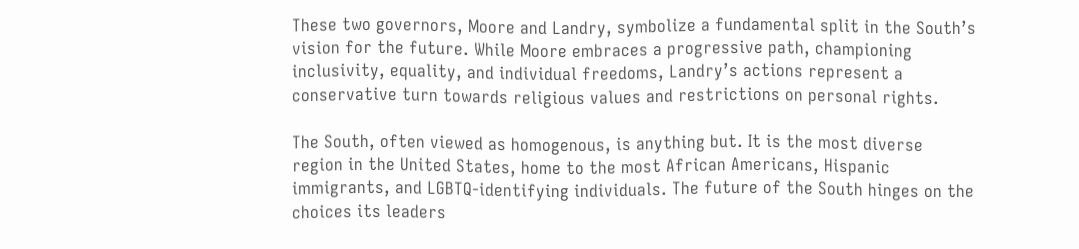These two governors, Moore and Landry, symbolize a fundamental split in the South’s vision for the future. While Moore embraces a progressive path, championing inclusivity, equality, and individual freedoms, Landry’s actions represent a conservative turn towards religious values and restrictions on personal rights.

The South, often viewed as homogenous, is anything but. It is the most diverse region in the United States, home to the most African Americans, Hispanic immigrants, and LGBTQ-identifying individuals. The future of the South hinges on the choices its leaders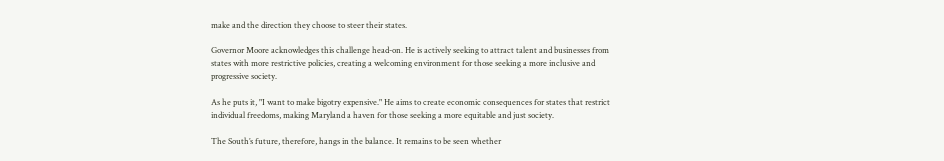make and the direction they choose to steer their states.

Governor Moore acknowledges this challenge head-on. He is actively seeking to attract talent and businesses from states with more restrictive policies, creating a welcoming environment for those seeking a more inclusive and progressive society.

As he puts it, "I want to make bigotry expensive." He aims to create economic consequences for states that restrict individual freedoms, making Maryland a haven for those seeking a more equitable and just society.

The South’s future, therefore, hangs in the balance. It remains to be seen whether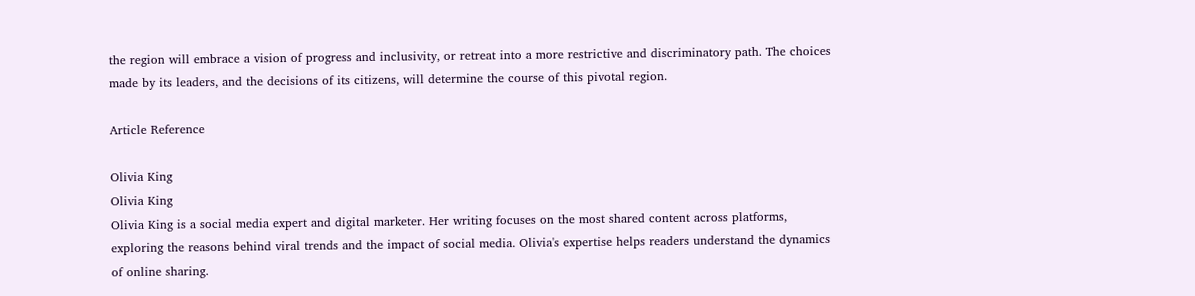the region will embrace a vision of progress and inclusivity, or retreat into a more restrictive and discriminatory path. The choices made by its leaders, and the decisions of its citizens, will determine the course of this pivotal region.

Article Reference

Olivia King
Olivia King
Olivia King is a social media expert and digital marketer. Her writing focuses on the most shared content across platforms, exploring the reasons behind viral trends and the impact of social media. Olivia's expertise helps readers understand the dynamics of online sharing.